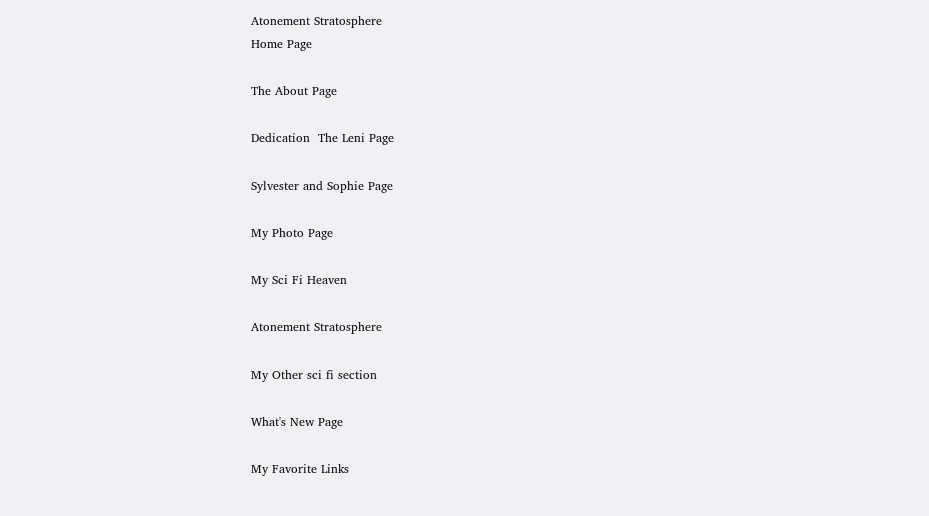Atonement Stratosphere
Home Page

The About Page

Dedication  The Leni Page

Sylvester and Sophie Page

My Photo Page

My Sci Fi Heaven

Atonement Stratosphere

My Other sci fi section

What's New Page

My Favorite Links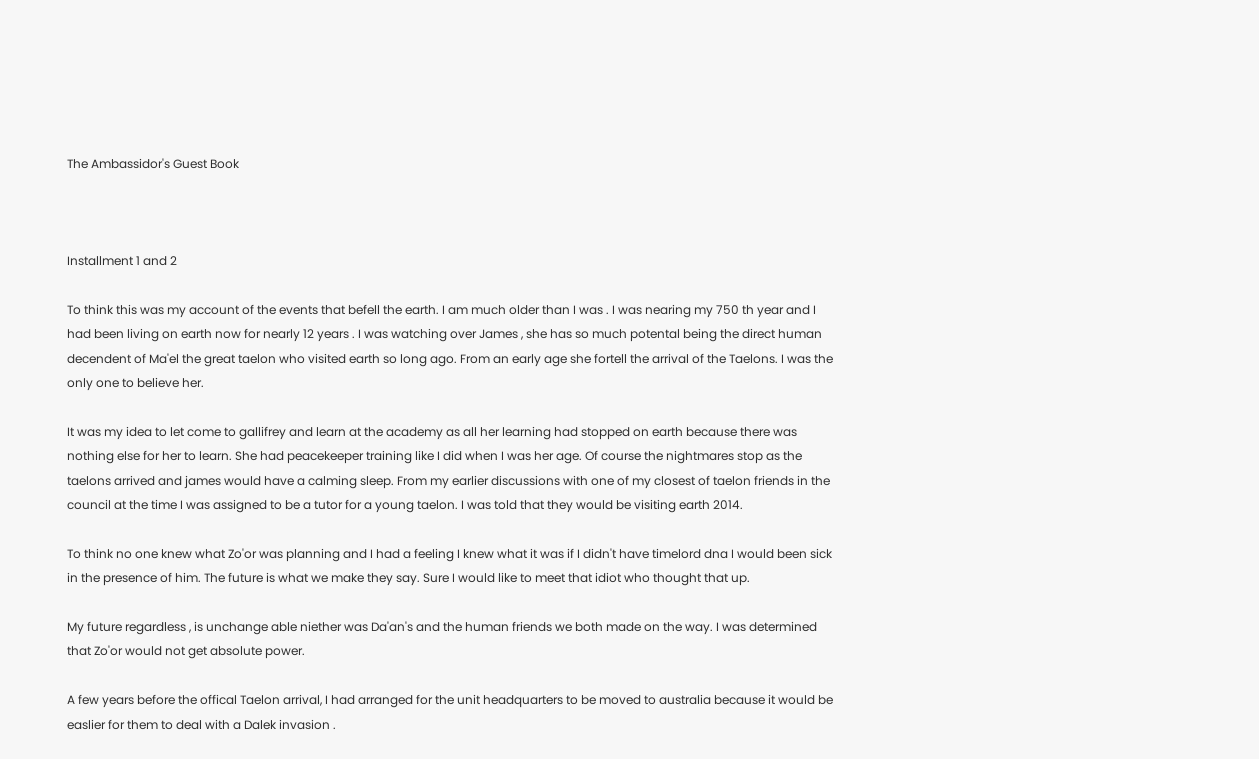The Ambassidor's Guest Book



Installment 1 and 2

To think this was my account of the events that befell the earth. I am much older than I was . I was nearing my 750 th year and I had been living on earth now for nearly 12 years . I was watching over James , she has so much potental being the direct human decendent of Ma'el the great taelon who visited earth so long ago. From an early age she fortell the arrival of the Taelons. I was the only one to believe her.

It was my idea to let come to gallifrey and learn at the academy as all her learning had stopped on earth because there was nothing else for her to learn. She had peacekeeper training like I did when I was her age. Of course the nightmares stop as the taelons arrived and james would have a calming sleep. From my earlier discussions with one of my closest of taelon friends in the council at the time I was assigned to be a tutor for a young taelon. I was told that they would be visiting earth 2014.

To think no one knew what Zo'or was planning and I had a feeling I knew what it was if I didn't have timelord dna I would been sick in the presence of him. The future is what we make they say. Sure I would like to meet that idiot who thought that up.

My future regardless , is unchange able niether was Da'an's and the human friends we both made on the way. I was determined that Zo'or would not get absolute power.

A few years before the offical Taelon arrival, I had arranged for the unit headquarters to be moved to australia because it would be easlier for them to deal with a Dalek invasion .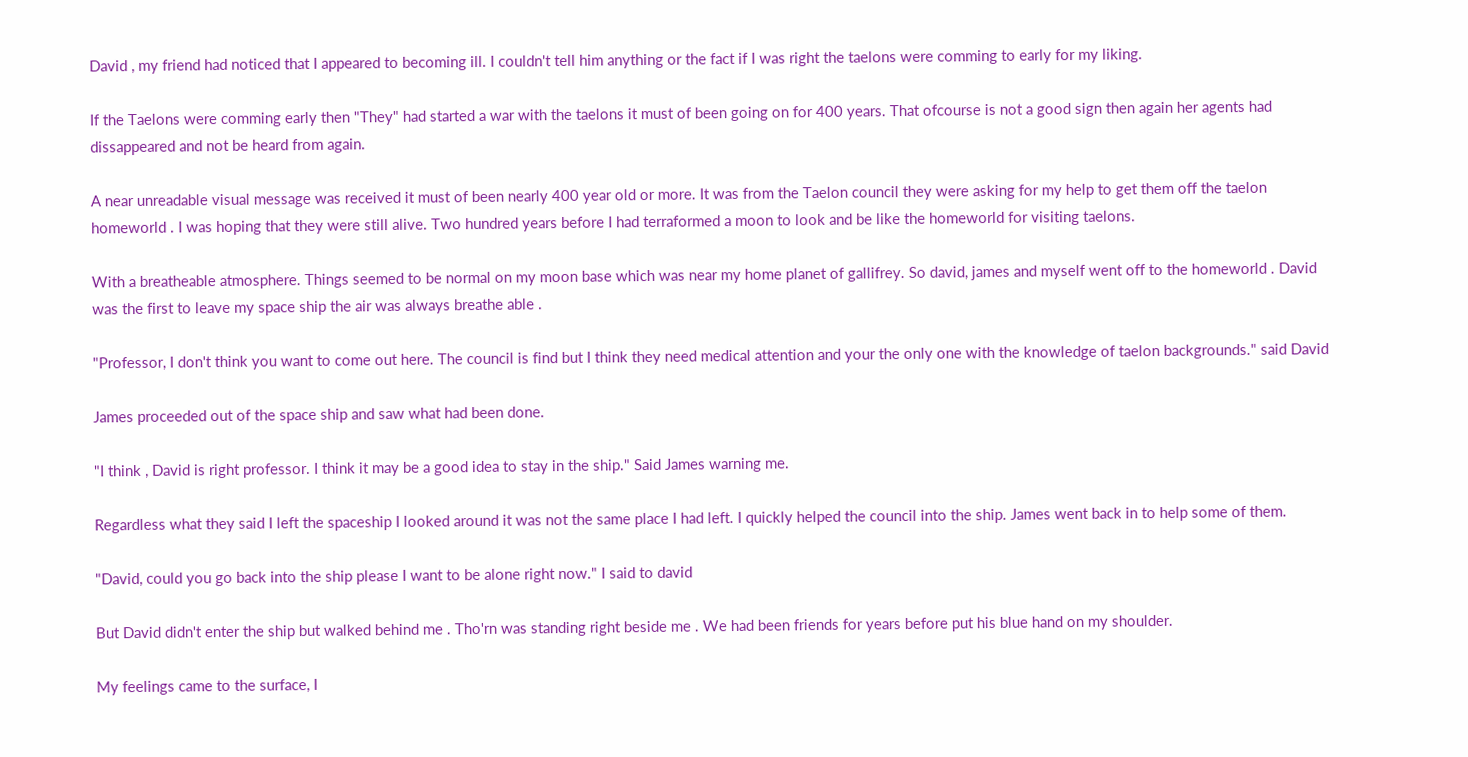David , my friend had noticed that I appeared to becoming ill. I couldn't tell him anything or the fact if I was right the taelons were comming to early for my liking.

If the Taelons were comming early then "They" had started a war with the taelons it must of been going on for 400 years. That ofcourse is not a good sign then again her agents had dissappeared and not be heard from again.

A near unreadable visual message was received it must of been nearly 400 year old or more. It was from the Taelon council they were asking for my help to get them off the taelon homeworld . I was hoping that they were still alive. Two hundred years before I had terraformed a moon to look and be like the homeworld for visiting taelons.

With a breatheable atmosphere. Things seemed to be normal on my moon base which was near my home planet of gallifrey. So david, james and myself went off to the homeworld . David was the first to leave my space ship the air was always breathe able .

"Professor, I don't think you want to come out here. The council is find but I think they need medical attention and your the only one with the knowledge of taelon backgrounds." said David

James proceeded out of the space ship and saw what had been done.

"I think , David is right professor. I think it may be a good idea to stay in the ship." Said James warning me.

Regardless what they said I left the spaceship I looked around it was not the same place I had left. I quickly helped the council into the ship. James went back in to help some of them.

"David, could you go back into the ship please I want to be alone right now." I said to david

But David didn't enter the ship but walked behind me . Tho'rn was standing right beside me . We had been friends for years before put his blue hand on my shoulder.

My feelings came to the surface, I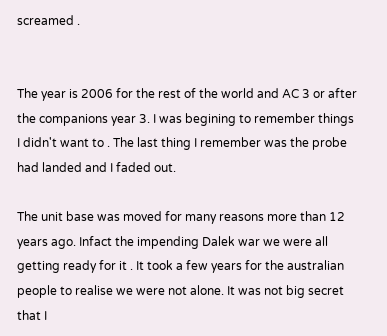screamed .


The year is 2006 for the rest of the world and AC 3 or after the companions year 3. I was begining to remember things I didn't want to . The last thing I remember was the probe had landed and I faded out.

The unit base was moved for many reasons more than 12 years ago. Infact the impending Dalek war we were all getting ready for it . It took a few years for the australian people to realise we were not alone. It was not big secret that I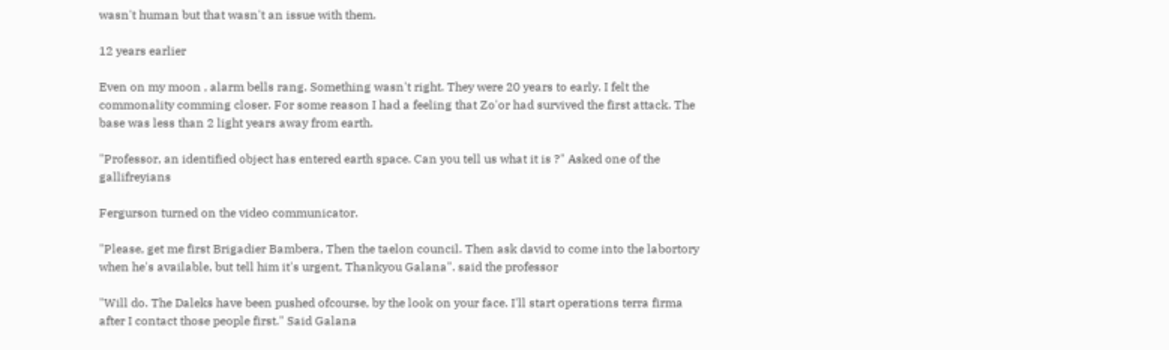wasn't human but that wasn't an issue with them.

12 years earlier

Even on my moon , alarm bells rang. Something wasn't right. They were 20 years to early. I felt the commonality comming closer. For some reason I had a feeling that Zo'or had survived the first attack. The base was less than 2 light years away from earth.

"Professor, an identified object has entered earth space. Can you tell us what it is ?" Asked one of the gallifreyians

Fergurson turned on the video communicator.

"Please, get me first Brigadier Bambera, Then the taelon council. Then ask david to come into the labortory when he's available, but tell him it's urgent, Thankyou Galana". said the professor

"Will do. The Daleks have been pushed ofcourse, by the look on your face. I'll start operations terra firma after I contact those people first." Said Galana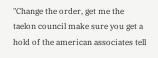"Change the order, get me the taelon council make sure you get a hold of the american associates tell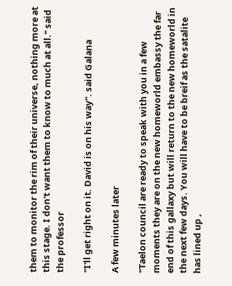them to monitor the rim of their universe, nothing more at this stage. I don't want them to know to much at all." said the professor

"I'll get right on it. David is on his way". said Galana

A few minutes later

"Taelon council are ready to speak with you in a few moments they are on the new homeworld embassy the far end of this gallaxy but will return to the new homeworld in the next few days. You will have to be breif as the satalite has lined up ,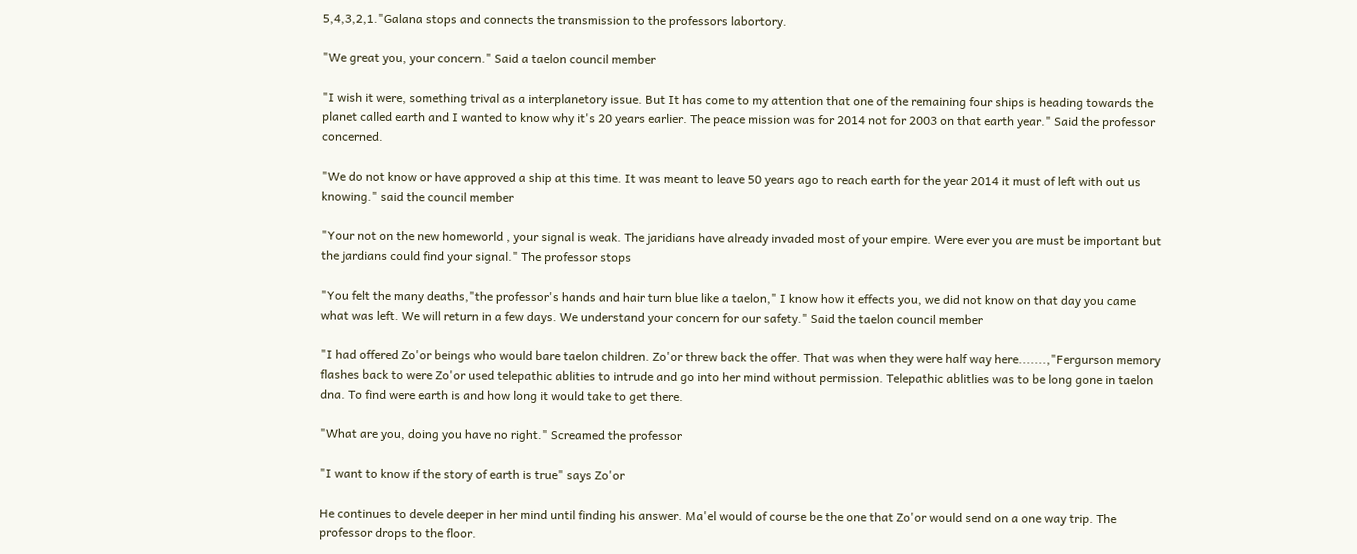5,4,3,2,1."Galana stops and connects the transmission to the professors labortory.

"We great you, your concern." Said a taelon council member

"I wish it were, something trival as a interplanetory issue. But It has come to my attention that one of the remaining four ships is heading towards the planet called earth and I wanted to know why it's 20 years earlier. The peace mission was for 2014 not for 2003 on that earth year." Said the professor concerned.

"We do not know or have approved a ship at this time. It was meant to leave 50 years ago to reach earth for the year 2014 it must of left with out us knowing." said the council member

"Your not on the new homeworld , your signal is weak. The jaridians have already invaded most of your empire. Were ever you are must be important but the jardians could find your signal." The professor stops

"You felt the many deaths,"the professor's hands and hair turn blue like a taelon," I know how it effects you, we did not know on that day you came what was left. We will return in a few days. We understand your concern for our safety." Said the taelon council member

"I had offered Zo'or beings who would bare taelon children. Zo'or threw back the offer. That was when they were half way here.......,"Fergurson memory flashes back to were Zo'or used telepathic ablities to intrude and go into her mind without permission. Telepathic ablitlies was to be long gone in taelon dna. To find were earth is and how long it would take to get there.

"What are you, doing you have no right." Screamed the professor

"I want to know if the story of earth is true" says Zo'or

He continues to devele deeper in her mind until finding his answer. Ma'el would of course be the one that Zo'or would send on a one way trip. The professor drops to the floor.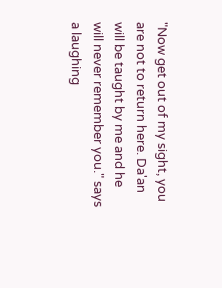"Now get out of my sight, you are not to return here. Da'an will be taught by me and he will never remember you." says a laughing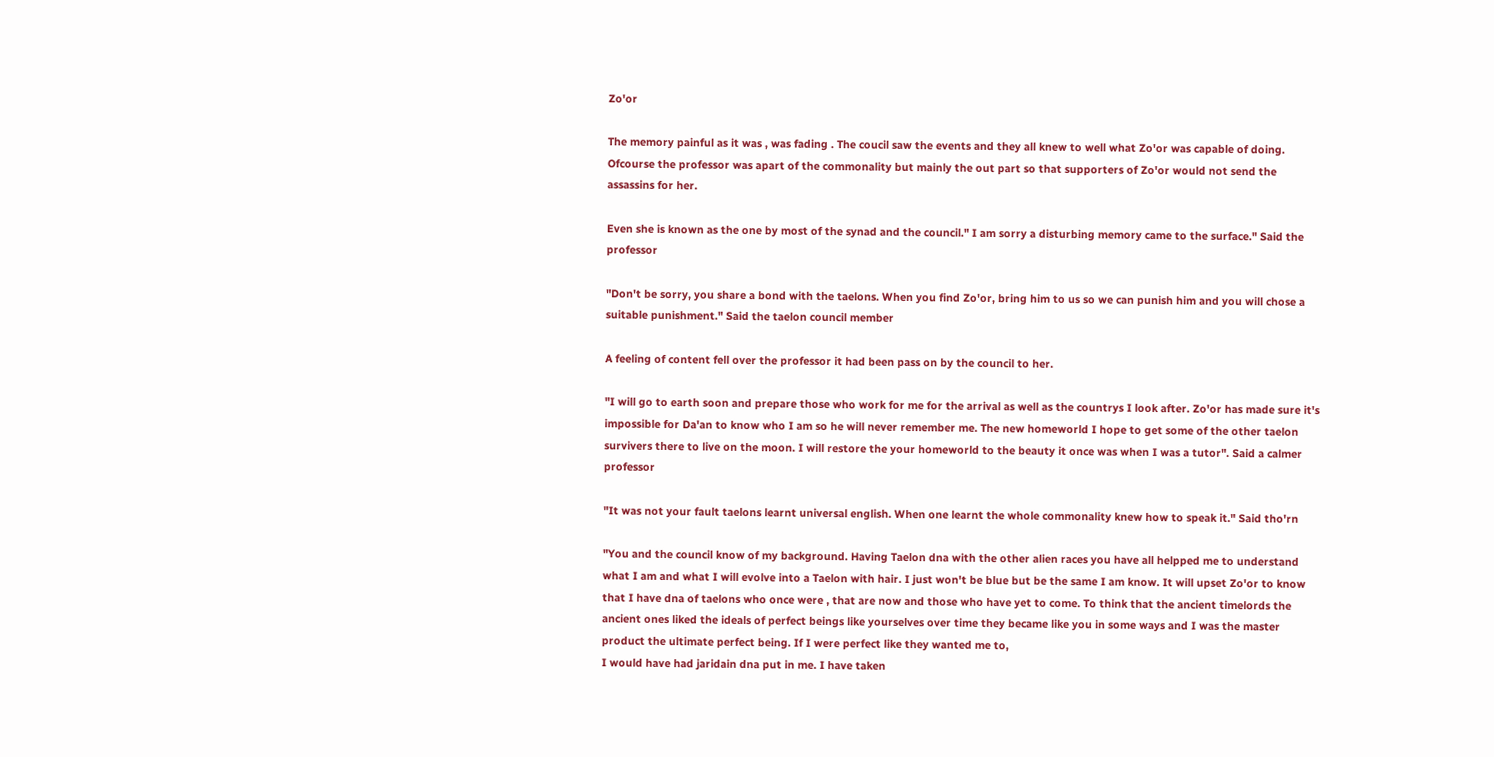Zo'or

The memory painful as it was , was fading . The coucil saw the events and they all knew to well what Zo'or was capable of doing. Ofcourse the professor was apart of the commonality but mainly the out part so that supporters of Zo'or would not send the assassins for her.

Even she is known as the one by most of the synad and the council." I am sorry a disturbing memory came to the surface." Said the professor

"Don't be sorry, you share a bond with the taelons. When you find Zo'or, bring him to us so we can punish him and you will chose a suitable punishment." Said the taelon council member

A feeling of content fell over the professor it had been pass on by the council to her.

"I will go to earth soon and prepare those who work for me for the arrival as well as the countrys I look after. Zo'or has made sure it's impossible for Da'an to know who I am so he will never remember me. The new homeworld I hope to get some of the other taelon survivers there to live on the moon. I will restore the your homeworld to the beauty it once was when I was a tutor". Said a calmer professor

"It was not your fault taelons learnt universal english. When one learnt the whole commonality knew how to speak it." Said tho'rn

"You and the council know of my background. Having Taelon dna with the other alien races you have all helpped me to understand what I am and what I will evolve into a Taelon with hair. I just won't be blue but be the same I am know. It will upset Zo'or to know that I have dna of taelons who once were , that are now and those who have yet to come. To think that the ancient timelords the ancient ones liked the ideals of perfect beings like yourselves over time they became like you in some ways and I was the master product the ultimate perfect being. If I were perfect like they wanted me to,
I would have had jaridain dna put in me. I have taken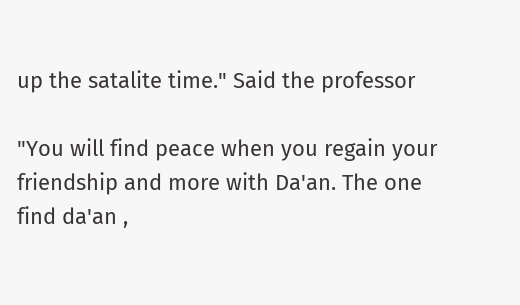up the satalite time." Said the professor

"You will find peace when you regain your friendship and more with Da'an. The one find da'an ,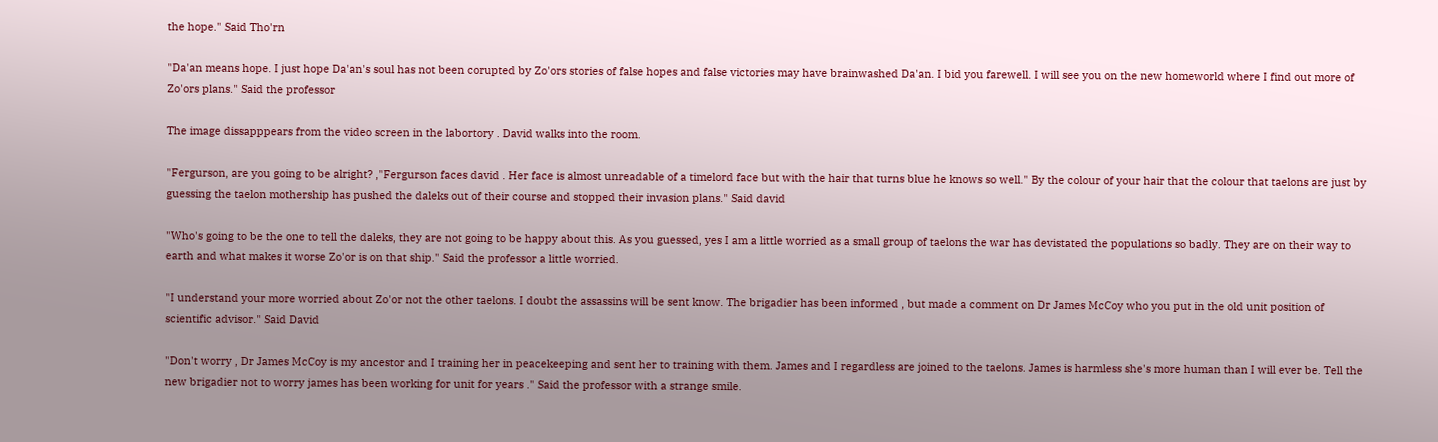the hope." Said Tho'rn

"Da'an means hope. I just hope Da'an's soul has not been corupted by Zo'ors stories of false hopes and false victories may have brainwashed Da'an. I bid you farewell. I will see you on the new homeworld where I find out more of Zo'ors plans." Said the professor

The image dissapppears from the video screen in the labortory . David walks into the room.

"Fergurson, are you going to be alright? ,"Fergurson faces david . Her face is almost unreadable of a timelord face but with the hair that turns blue he knows so well." By the colour of your hair that the colour that taelons are just by guessing the taelon mothership has pushed the daleks out of their course and stopped their invasion plans." Said david

"Who's going to be the one to tell the daleks, they are not going to be happy about this. As you guessed, yes I am a little worried as a small group of taelons the war has devistated the populations so badly. They are on their way to earth and what makes it worse Zo'or is on that ship." Said the professor a little worried.

"I understand your more worried about Zo'or not the other taelons. I doubt the assassins will be sent know. The brigadier has been informed , but made a comment on Dr James McCoy who you put in the old unit position of scientific advisor." Said David

"Don't worry , Dr James McCoy is my ancestor and I training her in peacekeeping and sent her to training with them. James and I regardless are joined to the taelons. James is harmless she's more human than I will ever be. Tell the new brigadier not to worry james has been working for unit for years ." Said the professor with a strange smile.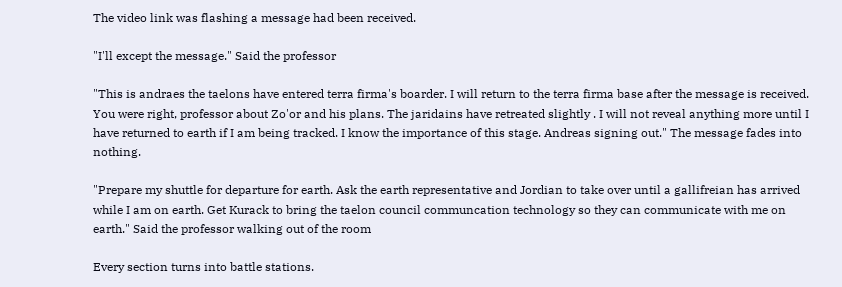The video link was flashing a message had been received.

"I'll except the message." Said the professor

"This is andraes the taelons have entered terra firma's boarder. I will return to the terra firma base after the message is received. You were right, professor about Zo'or and his plans. The jaridains have retreated slightly . I will not reveal anything more until I have returned to earth if I am being tracked. I know the importance of this stage. Andreas signing out." The message fades into nothing.

"Prepare my shuttle for departure for earth. Ask the earth representative and Jordian to take over until a gallifreian has arrived while I am on earth. Get Kurack to bring the taelon council communcation technology so they can communicate with me on earth." Said the professor walking out of the room

Every section turns into battle stations.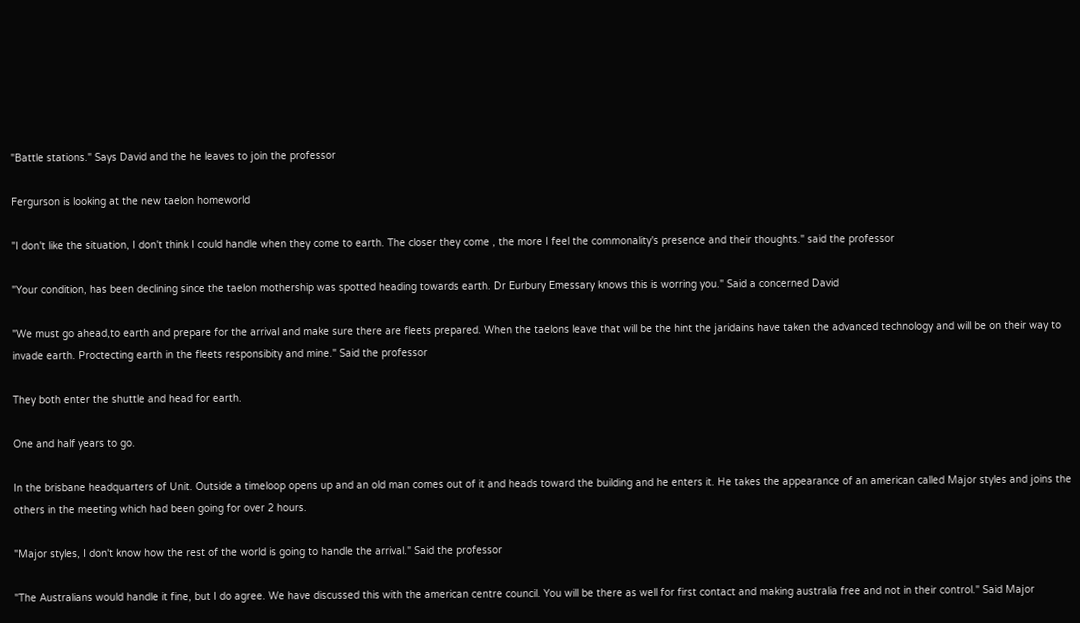"Battle stations." Says David and the he leaves to join the professor

Fergurson is looking at the new taelon homeworld

"I don't like the situation, I don't think I could handle when they come to earth. The closer they come , the more I feel the commonality's presence and their thoughts." said the professor

"Your condition, has been declining since the taelon mothership was spotted heading towards earth. Dr Eurbury Emessary knows this is worring you." Said a concerned David

"We must go ahead,to earth and prepare for the arrival and make sure there are fleets prepared. When the taelons leave that will be the hint the jaridains have taken the advanced technology and will be on their way to invade earth. Proctecting earth in the fleets responsibity and mine." Said the professor

They both enter the shuttle and head for earth.

One and half years to go.

In the brisbane headquarters of Unit. Outside a timeloop opens up and an old man comes out of it and heads toward the building and he enters it. He takes the appearance of an american called Major styles and joins the others in the meeting which had been going for over 2 hours.

"Major styles, I don't know how the rest of the world is going to handle the arrival." Said the professor

"The Australians would handle it fine, but I do agree. We have discussed this with the american centre council. You will be there as well for first contact and making australia free and not in their control." Said Major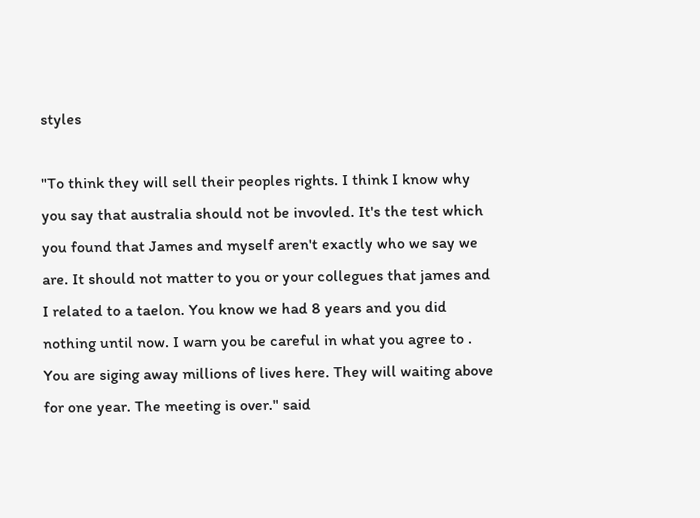styles

"To think they will sell their peoples rights. I think I know why you say that australia should not be invovled. It's the test which you found that James and myself aren't exactly who we say we are. It should not matter to you or your collegues that james and I related to a taelon. You know we had 8 years and you did nothing until now. I warn you be careful in what you agree to . You are siging away millions of lives here. They will waiting above for one year. The meeting is over." said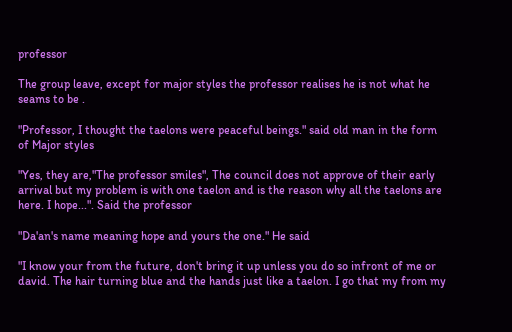professor

The group leave, except for major styles the professor realises he is not what he seams to be .

"Professor, I thought the taelons were peaceful beings." said old man in the form of Major styles

"Yes, they are,"The professor smiles", The council does not approve of their early arrival but my problem is with one taelon and is the reason why all the taelons are here. I hope...". Said the professor

"Da'an's name meaning hope and yours the one." He said

"I know your from the future, don't bring it up unless you do so infront of me or david. The hair turning blue and the hands just like a taelon. I go that my from my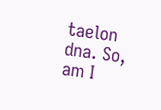taelon dna. So, am I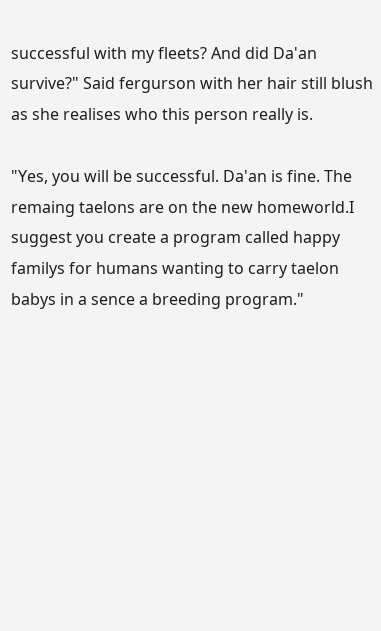successful with my fleets? And did Da'an survive?" Said fergurson with her hair still blush as she realises who this person really is.

"Yes, you will be successful. Da'an is fine. The remaing taelons are on the new homeworld.I suggest you create a program called happy familys for humans wanting to carry taelon babys in a sence a breeding program."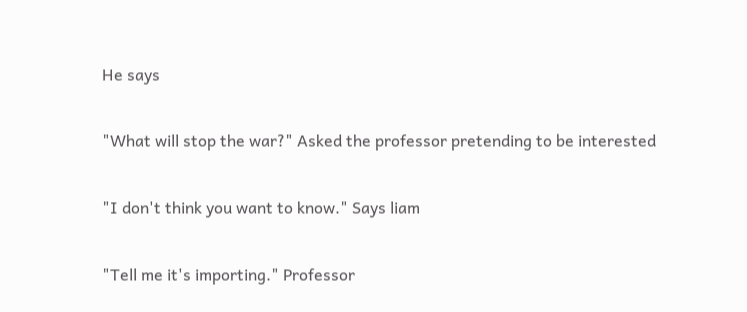He says

"What will stop the war?" Asked the professor pretending to be interested

"I don't think you want to know." Says liam

"Tell me it's importing." Professor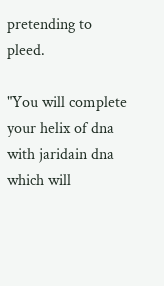pretending to pleed.

"You will complete your helix of dna with jaridain dna which will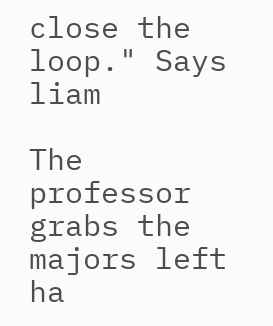close the loop." Says liam

The professor grabs the majors left ha